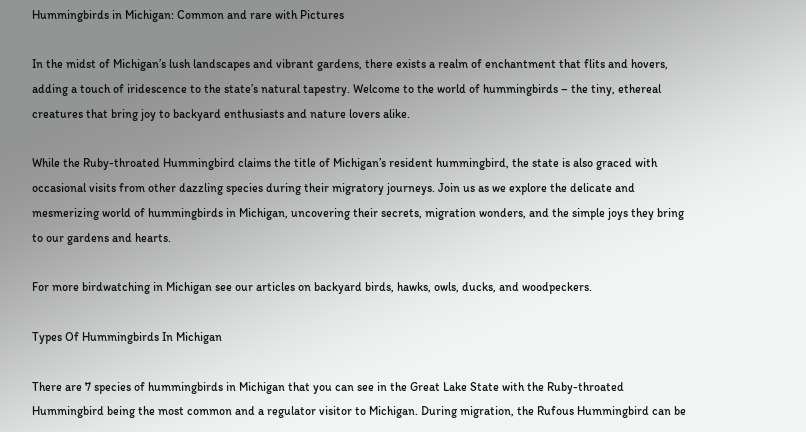Hummingbirds in Michigan: Common and rare with Pictures

In the midst of Michigan’s lush landscapes and vibrant gardens, there exists a realm of enchantment that flits and hovers, adding a touch of iridescence to the state’s natural tapestry. Welcome to the world of hummingbirds – the tiny, ethereal creatures that bring joy to backyard enthusiasts and nature lovers alike.

While the Ruby-throated Hummingbird claims the title of Michigan’s resident hummingbird, the state is also graced with occasional visits from other dazzling species during their migratory journeys. Join us as we explore the delicate and mesmerizing world of hummingbirds in Michigan, uncovering their secrets, migration wonders, and the simple joys they bring to our gardens and hearts.

For more birdwatching in Michigan see our articles on backyard birds, hawks, owls, ducks, and woodpeckers.

Types Of Hummingbirds In Michigan

There are 7 species of hummingbirds in Michigan that you can see in the Great Lake State with the Ruby-throated Hummingbird being the most common and a regulator visitor to Michigan. During migration, the Rufous Hummingbird can be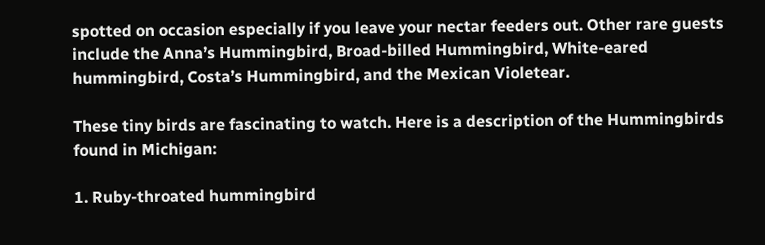spotted on occasion especially if you leave your nectar feeders out. Other rare guests include the Anna’s Hummingbird, Broad-billed Hummingbird, White-eared hummingbird, Costa’s Hummingbird, and the Mexican Violetear.

These tiny birds are fascinating to watch. Here is a description of the Hummingbirds found in Michigan:

1. Ruby-throated hummingbird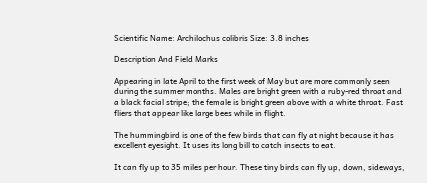Scientific Name: Archilochus colibris Size: 3.8 inches

Description And Field Marks

Appearing in late April to the first week of May but are more commonly seen during the summer months. Males are bright green with a ruby-red throat and a black facial stripe; the female is bright green above with a white throat. Fast fliers that appear like large bees while in flight.

The hummingbird is one of the few birds that can fly at night because it has excellent eyesight. It uses its long bill to catch insects to eat.

It can fly up to 35 miles per hour. These tiny birds can fly up, down, sideways,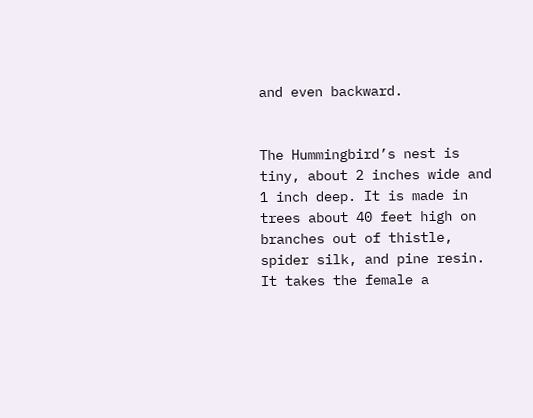and even backward.


The Hummingbird’s nest is tiny, about 2 inches wide and 1 inch deep. It is made in trees about 40 feet high on branches out of thistle, spider silk, and pine resin. It takes the female a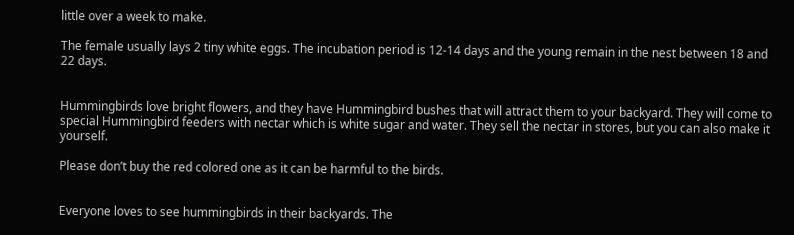little over a week to make.

The female usually lays 2 tiny white eggs. The incubation period is 12-14 days and the young remain in the nest between 18 and 22 days.


Hummingbirds love bright flowers, and they have Hummingbird bushes that will attract them to your backyard. They will come to special Hummingbird feeders with nectar which is white sugar and water. They sell the nectar in stores, but you can also make it yourself.

Please don’t buy the red colored one as it can be harmful to the birds.


Everyone loves to see hummingbirds in their backyards. The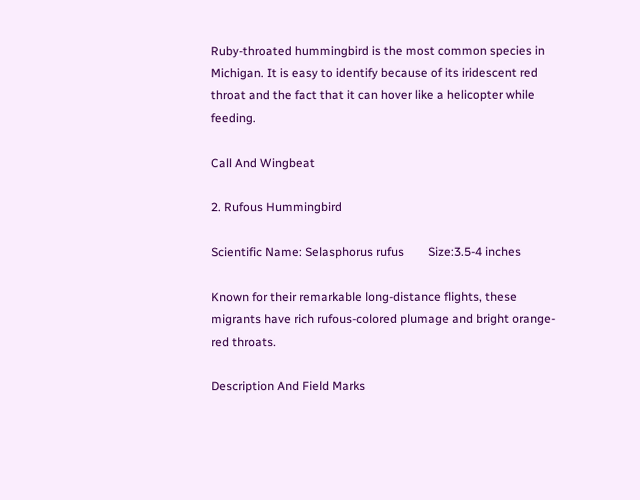Ruby-throated hummingbird is the most common species in Michigan. It is easy to identify because of its iridescent red throat and the fact that it can hover like a helicopter while feeding.

Call And Wingbeat

2. Rufous Hummingbird

Scientific Name: Selasphorus rufus        Size:3.5-4 inches

Known for their remarkable long-distance flights, these migrants have rich rufous-colored plumage and bright orange-red throats.

Description And Field Marks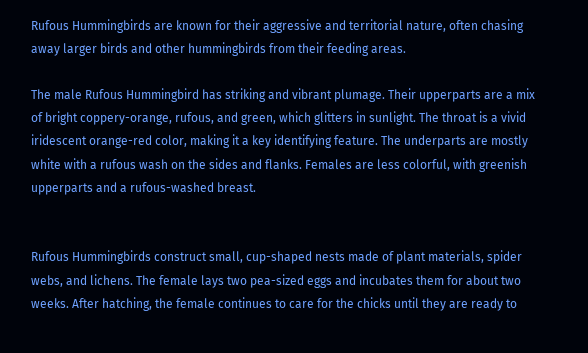Rufous Hummingbirds are known for their aggressive and territorial nature, often chasing away larger birds and other hummingbirds from their feeding areas.

The male Rufous Hummingbird has striking and vibrant plumage. Their upperparts are a mix of bright coppery-orange, rufous, and green, which glitters in sunlight. The throat is a vivid iridescent orange-red color, making it a key identifying feature. The underparts are mostly white with a rufous wash on the sides and flanks. Females are less colorful, with greenish upperparts and a rufous-washed breast.


Rufous Hummingbirds construct small, cup-shaped nests made of plant materials, spider webs, and lichens. The female lays two pea-sized eggs and incubates them for about two weeks. After hatching, the female continues to care for the chicks until they are ready to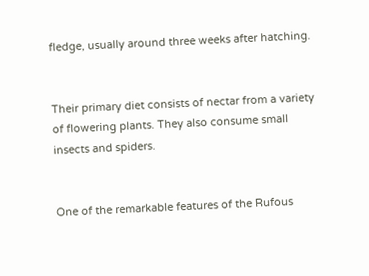fledge, usually around three weeks after hatching.


Their primary diet consists of nectar from a variety of flowering plants. They also consume small insects and spiders.


One of the remarkable features of the Rufous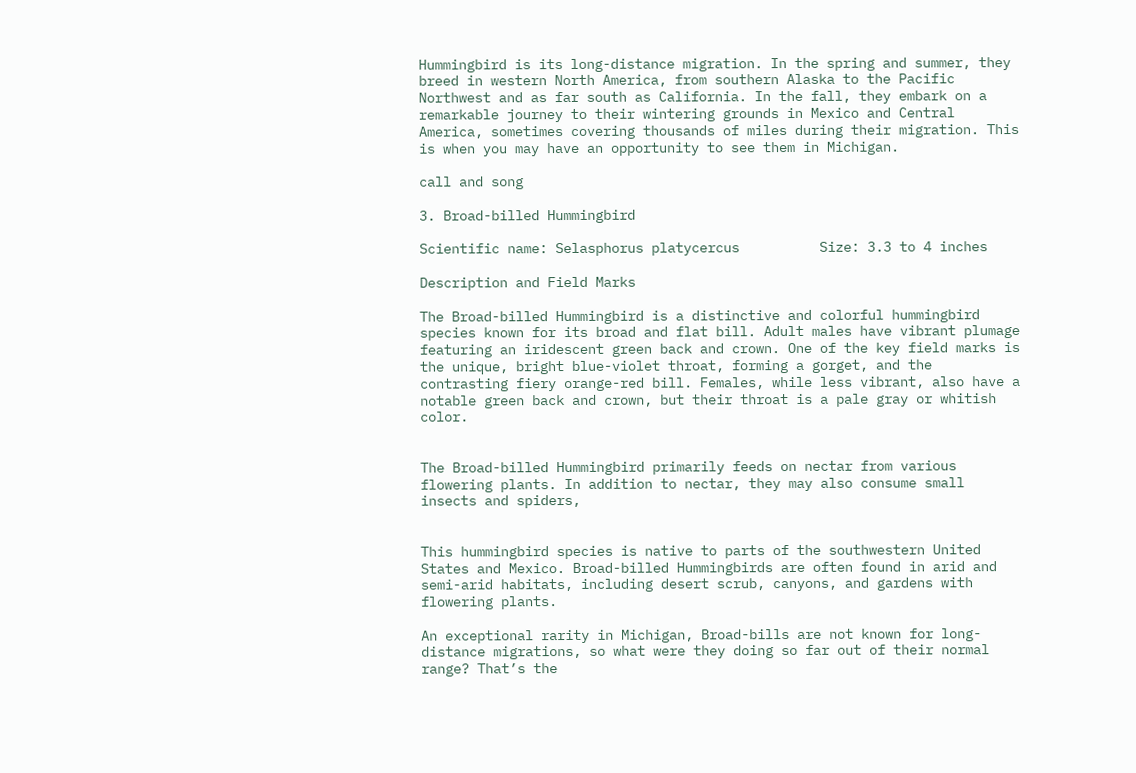Hummingbird is its long-distance migration. In the spring and summer, they breed in western North America, from southern Alaska to the Pacific Northwest and as far south as California. In the fall, they embark on a remarkable journey to their wintering grounds in Mexico and Central America, sometimes covering thousands of miles during their migration. This is when you may have an opportunity to see them in Michigan.

call and song

3. Broad-billed Hummingbird

Scientific name: Selasphorus platycercus          Size: 3.3 to 4 inches

Description and Field Marks

The Broad-billed Hummingbird is a distinctive and colorful hummingbird species known for its broad and flat bill. Adult males have vibrant plumage featuring an iridescent green back and crown. One of the key field marks is the unique, bright blue-violet throat, forming a gorget, and the contrasting fiery orange-red bill. Females, while less vibrant, also have a notable green back and crown, but their throat is a pale gray or whitish color.


The Broad-billed Hummingbird primarily feeds on nectar from various flowering plants. In addition to nectar, they may also consume small insects and spiders,


This hummingbird species is native to parts of the southwestern United States and Mexico. Broad-billed Hummingbirds are often found in arid and semi-arid habitats, including desert scrub, canyons, and gardens with flowering plants.

An exceptional rarity in Michigan, Broad-bills are not known for long-distance migrations, so what were they doing so far out of their normal range? That’s the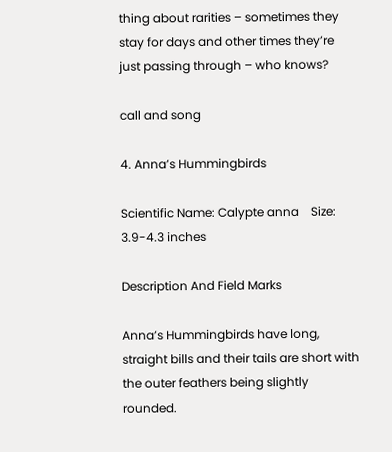thing about rarities – sometimes they stay for days and other times they’re just passing through – who knows?

call and song

4. Anna’s Hummingbirds

Scientific Name: Calypte anna    Size: 3.9-4.3 inches

Description And Field Marks

Anna’s Hummingbirds have long, straight bills and their tails are short with the outer feathers being slightly rounded.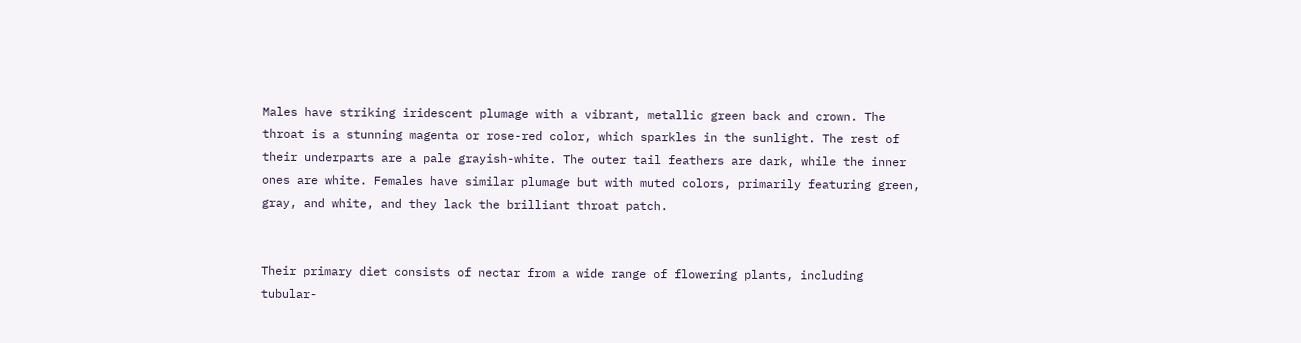Males have striking iridescent plumage with a vibrant, metallic green back and crown. The throat is a stunning magenta or rose-red color, which sparkles in the sunlight. The rest of their underparts are a pale grayish-white. The outer tail feathers are dark, while the inner ones are white. Females have similar plumage but with muted colors, primarily featuring green, gray, and white, and they lack the brilliant throat patch.


Their primary diet consists of nectar from a wide range of flowering plants, including tubular-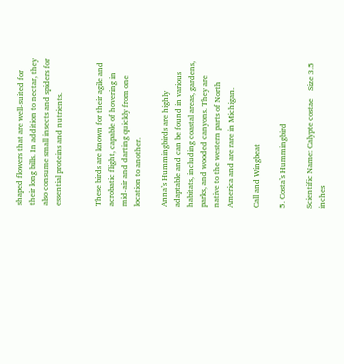shaped flowers that are well-suited for their long bills. In addition to nectar, they also consume small insects and spiders for essential proteins and nutrients.


These birds are known for their agile and acrobatic flight, capable of hovering in mid-air and darting quickly from one location to another.

Anna’s Hummingbirds are highly adaptable and can be found in various habitats, including coastal areas, gardens, parks, and wooded canyons. They are native to the western parts of North America and are rare in Michigan.

Call and Wingbeat

5. Costa’s Hummingbird

Scientific Name: Calypte costae    Size 3.5 inches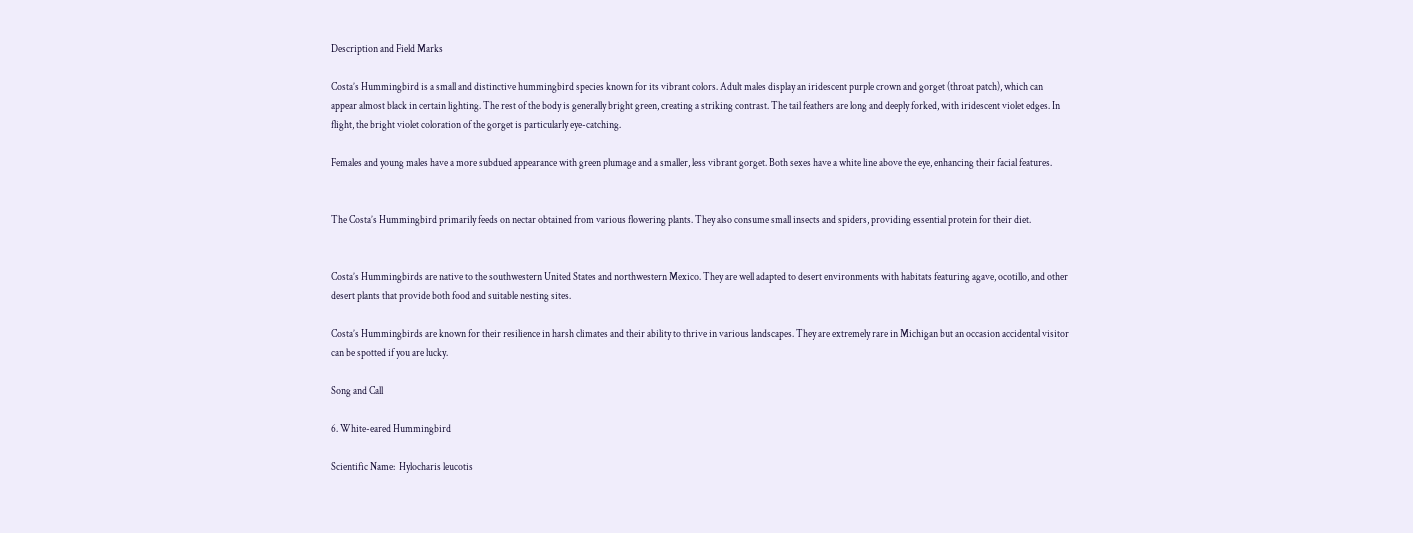Description and Field Marks

Costa’s Hummingbird is a small and distinctive hummingbird species known for its vibrant colors. Adult males display an iridescent purple crown and gorget (throat patch), which can appear almost black in certain lighting. The rest of the body is generally bright green, creating a striking contrast. The tail feathers are long and deeply forked, with iridescent violet edges. In flight, the bright violet coloration of the gorget is particularly eye-catching.

Females and young males have a more subdued appearance with green plumage and a smaller, less vibrant gorget. Both sexes have a white line above the eye, enhancing their facial features.


The Costa’s Hummingbird primarily feeds on nectar obtained from various flowering plants. They also consume small insects and spiders, providing essential protein for their diet.


Costa’s Hummingbirds are native to the southwestern United States and northwestern Mexico. They are well adapted to desert environments with habitats featuring agave, ocotillo, and other desert plants that provide both food and suitable nesting sites.

Costa’s Hummingbirds are known for their resilience in harsh climates and their ability to thrive in various landscapes. They are extremely rare in Michigan but an occasion accidental visitor can be spotted if you are lucky.

Song and Call

6. White-eared Hummingbird

Scientific Name:  Hylocharis leucotis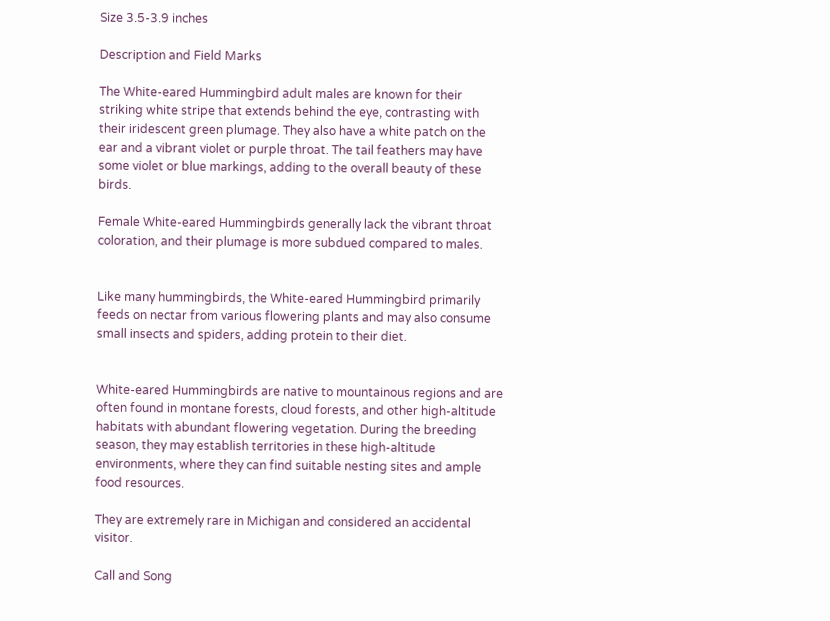Size 3.5-3.9 inches

Description and Field Marks

The White-eared Hummingbird adult males are known for their striking white stripe that extends behind the eye, contrasting with their iridescent green plumage. They also have a white patch on the ear and a vibrant violet or purple throat. The tail feathers may have some violet or blue markings, adding to the overall beauty of these birds.

Female White-eared Hummingbirds generally lack the vibrant throat coloration, and their plumage is more subdued compared to males.


Like many hummingbirds, the White-eared Hummingbird primarily feeds on nectar from various flowering plants and may also consume small insects and spiders, adding protein to their diet.


White-eared Hummingbirds are native to mountainous regions and are often found in montane forests, cloud forests, and other high-altitude habitats with abundant flowering vegetation. During the breeding season, they may establish territories in these high-altitude environments, where they can find suitable nesting sites and ample food resources.

They are extremely rare in Michigan and considered an accidental visitor.

Call and Song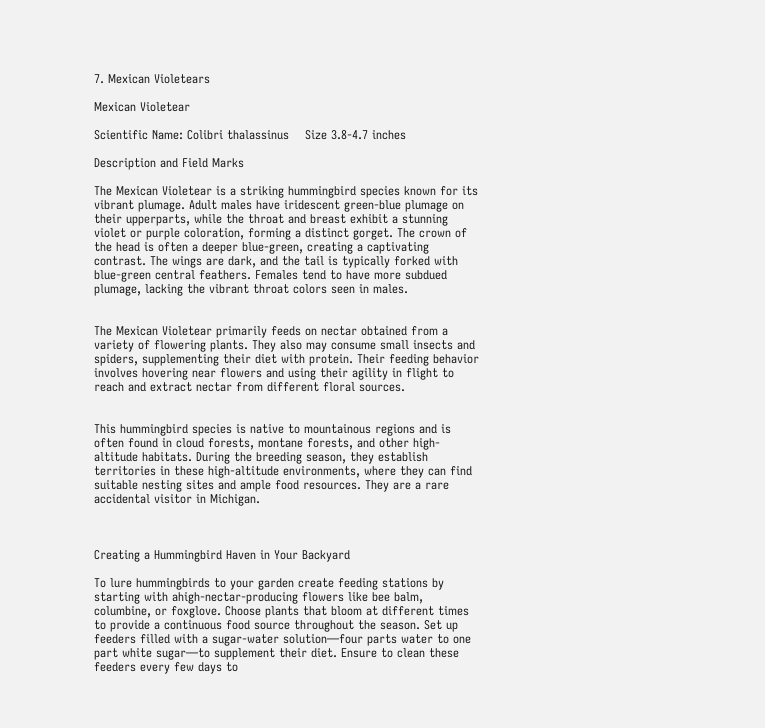7. Mexican Violetears

Mexican Violetear

Scientific Name: Colibri thalassinus    Size 3.8-4.7 inches

Description and Field Marks

The Mexican Violetear is a striking hummingbird species known for its vibrant plumage. Adult males have iridescent green-blue plumage on their upperparts, while the throat and breast exhibit a stunning violet or purple coloration, forming a distinct gorget. The crown of the head is often a deeper blue-green, creating a captivating contrast. The wings are dark, and the tail is typically forked with blue-green central feathers. Females tend to have more subdued plumage, lacking the vibrant throat colors seen in males.


The Mexican Violetear primarily feeds on nectar obtained from a variety of flowering plants. They also may consume small insects and spiders, supplementing their diet with protein. Their feeding behavior involves hovering near flowers and using their agility in flight to reach and extract nectar from different floral sources.


This hummingbird species is native to mountainous regions and is often found in cloud forests, montane forests, and other high-altitude habitats. During the breeding season, they establish territories in these high-altitude environments, where they can find suitable nesting sites and ample food resources. They are a rare accidental visitor in Michigan.



Creating a Hummingbird Haven in Your Backyard

To lure hummingbirds to your garden create feeding stations by starting with ahigh-nectar-producing flowers like bee balm, columbine, or foxglove. Choose plants that bloom at different times to provide a continuous food source throughout the season. Set up feeders filled with a sugar-water solution—four parts water to one part white sugar—to supplement their diet. Ensure to clean these feeders every few days to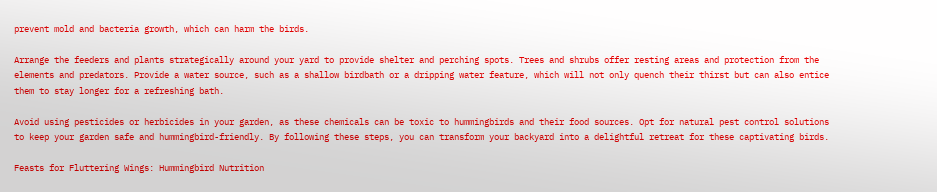prevent mold and bacteria growth, which can harm the birds.

Arrange the feeders and plants strategically around your yard to provide shelter and perching spots. Trees and shrubs offer resting areas and protection from the elements and predators. Provide a water source, such as a shallow birdbath or a dripping water feature, which will not only quench their thirst but can also entice them to stay longer for a refreshing bath.

Avoid using pesticides or herbicides in your garden, as these chemicals can be toxic to hummingbirds and their food sources. Opt for natural pest control solutions to keep your garden safe and hummingbird-friendly. By following these steps, you can transform your backyard into a delightful retreat for these captivating birds.

Feasts for Fluttering Wings: Hummingbird Nutrition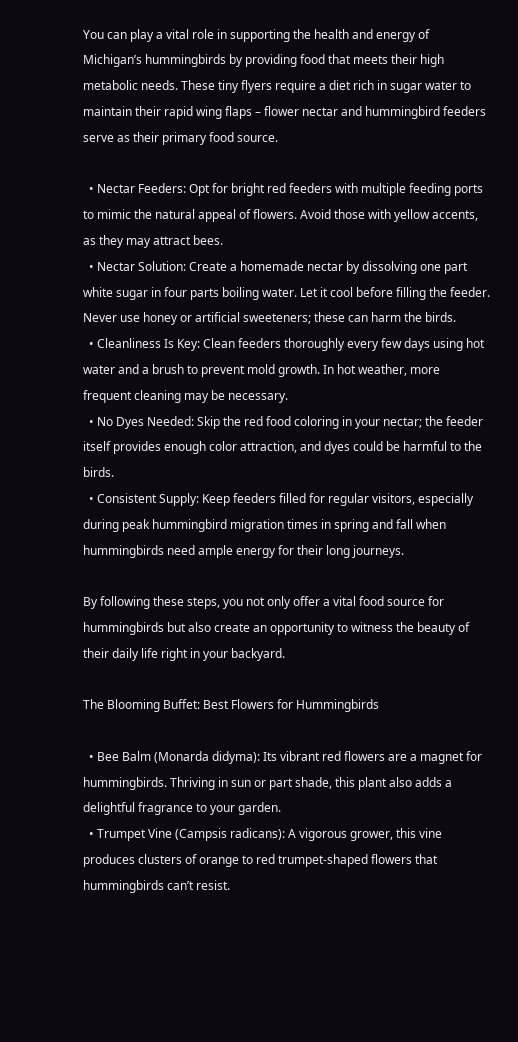You can play a vital role in supporting the health and energy of Michigan’s hummingbirds by providing food that meets their high metabolic needs. These tiny flyers require a diet rich in sugar water to maintain their rapid wing flaps – flower nectar and hummingbird feeders serve as their primary food source.

  • Nectar Feeders: Opt for bright red feeders with multiple feeding ports to mimic the natural appeal of flowers. Avoid those with yellow accents, as they may attract bees.
  • Nectar Solution: Create a homemade nectar by dissolving one part white sugar in four parts boiling water. Let it cool before filling the feeder. Never use honey or artificial sweeteners; these can harm the birds.
  • Cleanliness Is Key: Clean feeders thoroughly every few days using hot water and a brush to prevent mold growth. In hot weather, more frequent cleaning may be necessary.
  • No Dyes Needed: Skip the red food coloring in your nectar; the feeder itself provides enough color attraction, and dyes could be harmful to the birds.
  • Consistent Supply: Keep feeders filled for regular visitors, especially during peak hummingbird migration times in spring and fall when hummingbirds need ample energy for their long journeys.

By following these steps, you not only offer a vital food source for hummingbirds but also create an opportunity to witness the beauty of their daily life right in your backyard.

The Blooming Buffet: Best Flowers for Hummingbirds

  • Bee Balm (Monarda didyma): Its vibrant red flowers are a magnet for hummingbirds. Thriving in sun or part shade, this plant also adds a delightful fragrance to your garden.
  • Trumpet Vine (Campsis radicans): A vigorous grower, this vine produces clusters of orange to red trumpet-shaped flowers that hummingbirds can’t resist.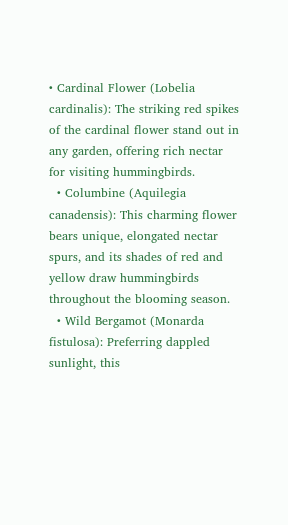• Cardinal Flower (Lobelia cardinalis): The striking red spikes of the cardinal flower stand out in any garden, offering rich nectar for visiting hummingbirds.
  • Columbine (Aquilegia canadensis): This charming flower bears unique, elongated nectar spurs, and its shades of red and yellow draw hummingbirds throughout the blooming season.
  • Wild Bergamot (Monarda fistulosa): Preferring dappled sunlight, this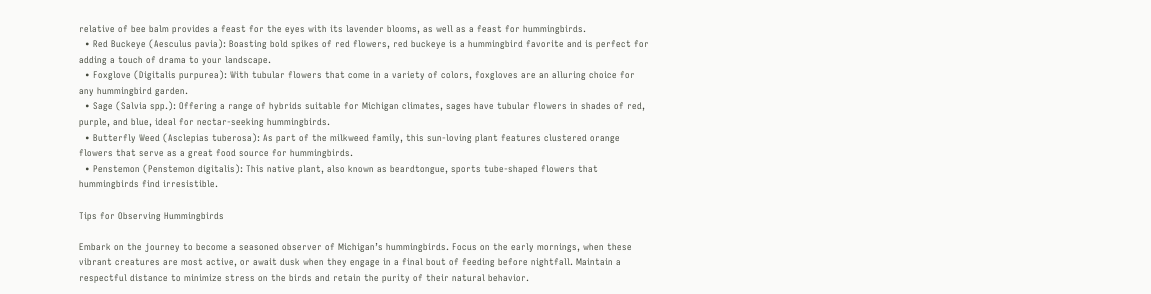relative of bee balm provides a feast for the eyes with its lavender blooms, as well as a feast for hummingbirds.
  • Red Buckeye (Aesculus pavia): Boasting bold spikes of red flowers, red buckeye is a hummingbird favorite and is perfect for adding a touch of drama to your landscape.
  • Foxglove (Digitalis purpurea): With tubular flowers that come in a variety of colors, foxgloves are an alluring choice for any hummingbird garden.
  • Sage (Salvia spp.): Offering a range of hybrids suitable for Michigan climates, sages have tubular flowers in shades of red, purple, and blue, ideal for nectar-seeking hummingbirds.
  • Butterfly Weed (Asclepias tuberosa): As part of the milkweed family, this sun-loving plant features clustered orange flowers that serve as a great food source for hummingbirds.
  • Penstemon (Penstemon digitalis): This native plant, also known as beardtongue, sports tube-shaped flowers that hummingbirds find irresistible.

Tips for Observing Hummingbirds

Embark on the journey to become a seasoned observer of Michigan’s hummingbirds. Focus on the early mornings, when these vibrant creatures are most active, or await dusk when they engage in a final bout of feeding before nightfall. Maintain a respectful distance to minimize stress on the birds and retain the purity of their natural behavior.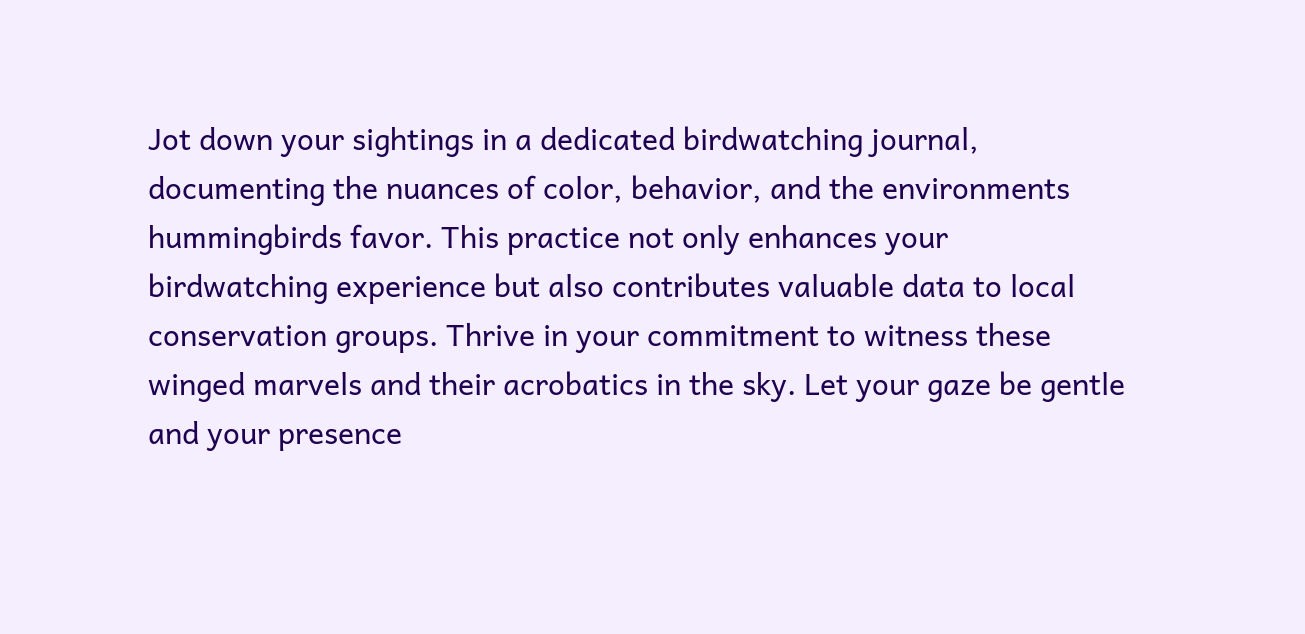Jot down your sightings in a dedicated birdwatching journal, documenting the nuances of color, behavior, and the environments hummingbirds favor. This practice not only enhances your birdwatching experience but also contributes valuable data to local conservation groups. Thrive in your commitment to witness these winged marvels and their acrobatics in the sky. Let your gaze be gentle and your presence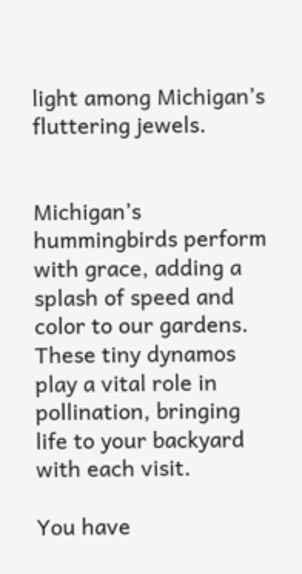light among Michigan’s fluttering jewels.


Michigan’s hummingbirds perform with grace, adding a splash of speed and color to our gardens. These tiny dynamos play a vital role in pollination, bringing life to your backyard with each visit.

You have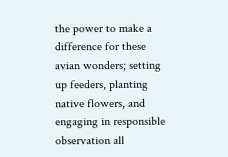the power to make a difference for these avian wonders; setting up feeders, planting native flowers, and engaging in responsible observation all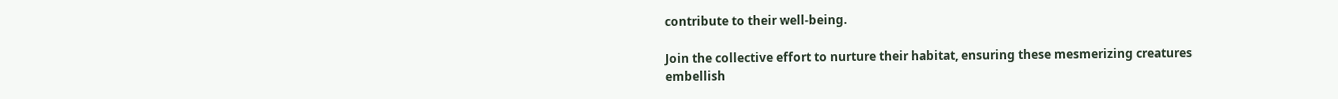contribute to their well-being.

Join the collective effort to nurture their habitat, ensuring these mesmerizing creatures embellish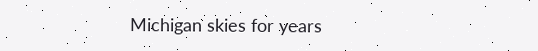Michigan skies for years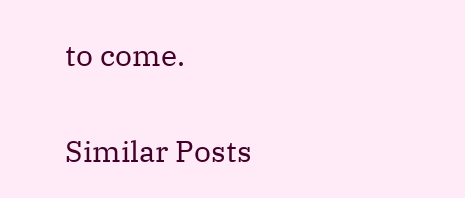to come.

Similar Posts